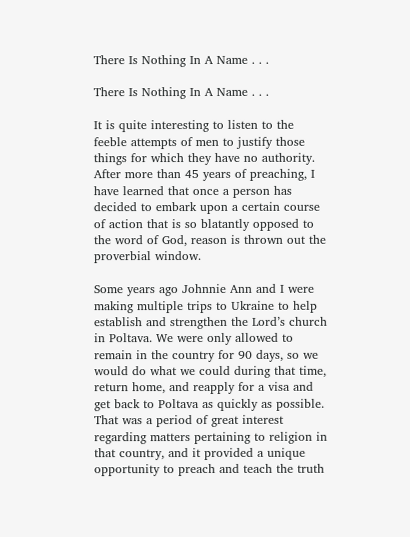There Is Nothing In A Name . . .

There Is Nothing In A Name . . .

It is quite interesting to listen to the feeble attempts of men to justify those things for which they have no authority. After more than 45 years of preaching, I have learned that once a person has decided to embark upon a certain course of action that is so blatantly opposed to the word of God, reason is thrown out the proverbial window.

Some years ago Johnnie Ann and I were making multiple trips to Ukraine to help establish and strengthen the Lord’s church in Poltava. We were only allowed to remain in the country for 90 days, so we would do what we could during that time, return home, and reapply for a visa and get back to Poltava as quickly as possible. That was a period of great interest regarding matters pertaining to religion in that country, and it provided a unique opportunity to preach and teach the truth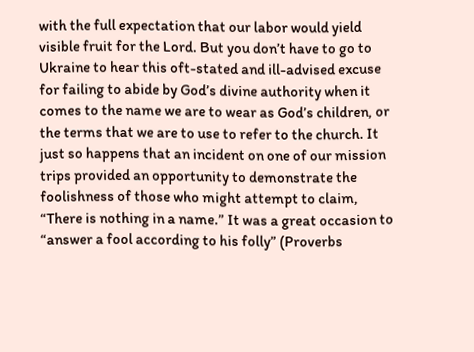with the full expectation that our labor would yield visible fruit for the Lord. But you don’t have to go to Ukraine to hear this oft-stated and ill-advised excuse for failing to abide by God’s divine authority when it comes to the name we are to wear as God’s children, or the terms that we are to use to refer to the church. It just so happens that an incident on one of our mission trips provided an opportunity to demonstrate the foolishness of those who might attempt to claim, “There is nothing in a name.” It was a great occasion to “answer a fool according to his folly” (Proverbs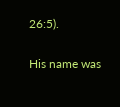26:5).

His name was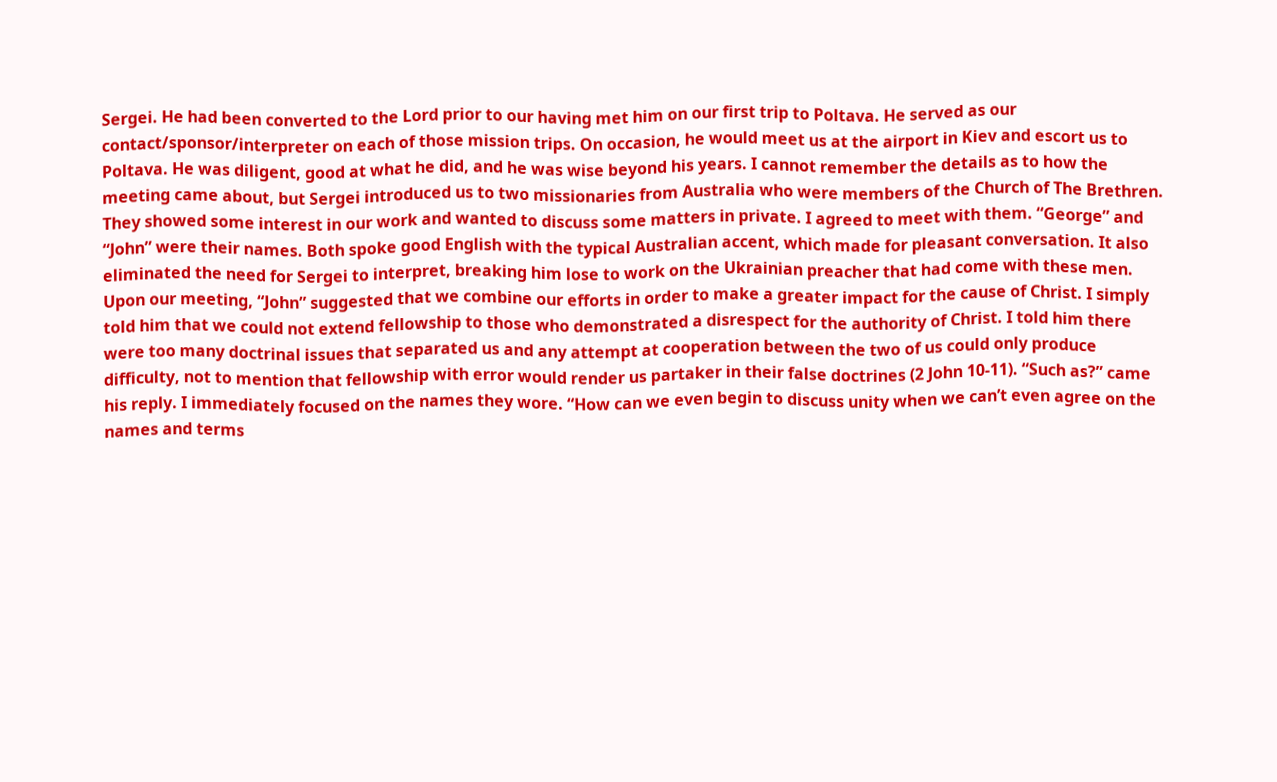Sergei. He had been converted to the Lord prior to our having met him on our first trip to Poltava. He served as our contact/sponsor/interpreter on each of those mission trips. On occasion, he would meet us at the airport in Kiev and escort us to Poltava. He was diligent, good at what he did, and he was wise beyond his years. I cannot remember the details as to how the meeting came about, but Sergei introduced us to two missionaries from Australia who were members of the Church of The Brethren. They showed some interest in our work and wanted to discuss some matters in private. I agreed to meet with them. “George” and “John” were their names. Both spoke good English with the typical Australian accent, which made for pleasant conversation. It also eliminated the need for Sergei to interpret, breaking him lose to work on the Ukrainian preacher that had come with these men. Upon our meeting, “John” suggested that we combine our efforts in order to make a greater impact for the cause of Christ. I simply told him that we could not extend fellowship to those who demonstrated a disrespect for the authority of Christ. I told him there were too many doctrinal issues that separated us and any attempt at cooperation between the two of us could only produce difficulty, not to mention that fellowship with error would render us partaker in their false doctrines (2 John 10-11). “Such as?” came his reply. I immediately focused on the names they wore. “How can we even begin to discuss unity when we can’t even agree on the names and terms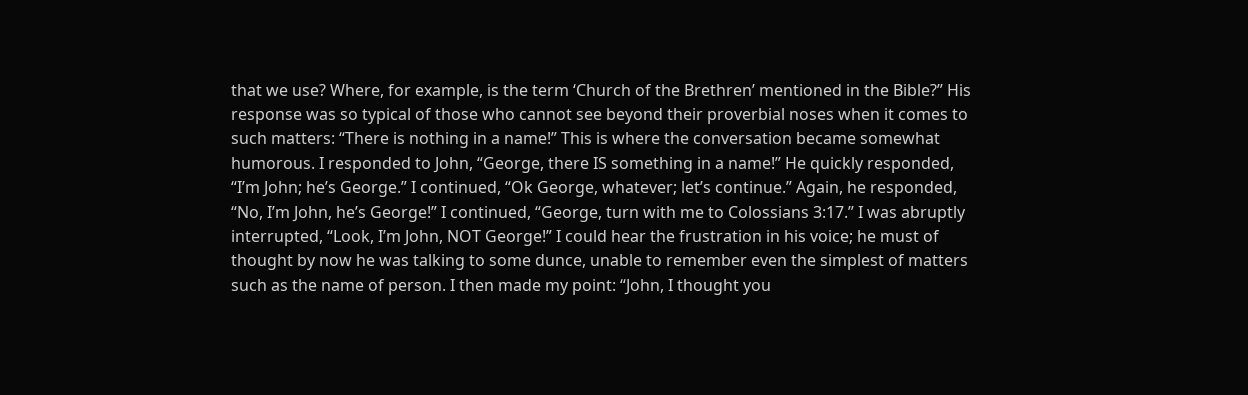that we use? Where, for example, is the term ‘Church of the Brethren’ mentioned in the Bible?” His response was so typical of those who cannot see beyond their proverbial noses when it comes to such matters: “There is nothing in a name!” This is where the conversation became somewhat humorous. I responded to John, “George, there IS something in a name!” He quickly responded, “I’m John; he’s George.” I continued, “Ok George, whatever; let’s continue.” Again, he responded, “No, I’m John, he’s George!” I continued, “George, turn with me to Colossians 3:17.” I was abruptly interrupted, “Look, I’m John, NOT George!” I could hear the frustration in his voice; he must of thought by now he was talking to some dunce, unable to remember even the simplest of matters such as the name of person. I then made my point: “John, I thought you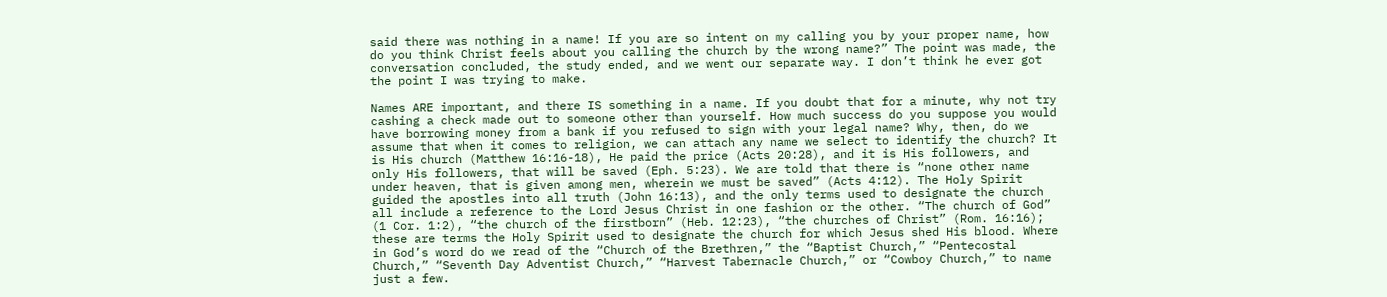said there was nothing in a name! If you are so intent on my calling you by your proper name, how do you think Christ feels about you calling the church by the wrong name?” The point was made, the conversation concluded, the study ended, and we went our separate way. I don’t think he ever got the point I was trying to make.

Names ARE important, and there IS something in a name. If you doubt that for a minute, why not try cashing a check made out to someone other than yourself. How much success do you suppose you would have borrowing money from a bank if you refused to sign with your legal name? Why, then, do we assume that when it comes to religion, we can attach any name we select to identify the church? It is His church (Matthew 16:16-18), He paid the price (Acts 20:28), and it is His followers, and only His followers, that will be saved (Eph. 5:23). We are told that there is “none other name under heaven, that is given among men, wherein we must be saved” (Acts 4:12). The Holy Spirit guided the apostles into all truth (John 16:13), and the only terms used to designate the church all include a reference to the Lord Jesus Christ in one fashion or the other. “The church of God” (1 Cor. 1:2), “the church of the firstborn” (Heb. 12:23), “the churches of Christ” (Rom. 16:16); these are terms the Holy Spirit used to designate the church for which Jesus shed His blood. Where in God’s word do we read of the “Church of the Brethren,” the “Baptist Church,” “Pentecostal Church,” “Seventh Day Adventist Church,” “Harvest Tabernacle Church,” or “Cowboy Church,” to name just a few.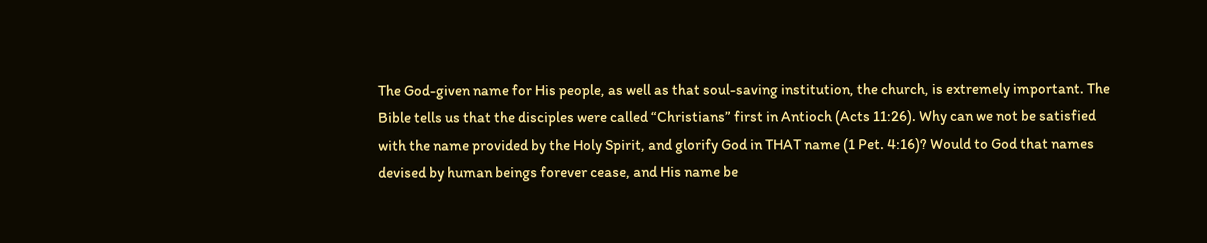The God-given name for His people, as well as that soul-saving institution, the church, is extremely important. The Bible tells us that the disciples were called “Christians” first in Antioch (Acts 11:26). Why can we not be satisfied with the name provided by the Holy Spirit, and glorify God in THAT name (1 Pet. 4:16)? Would to God that names devised by human beings forever cease, and His name be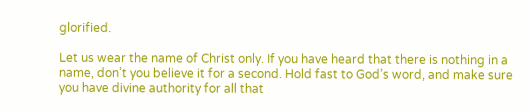glorified.

Let us wear the name of Christ only. If you have heard that there is nothing in a name, don’t you believe it for a second. Hold fast to God’s word, and make sure you have divine authority for all that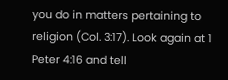you do in matters pertaining to religion (Col. 3:17). Look again at 1 Peter 4:16 and tell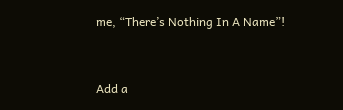me, “There’s Nothing In A Name”!


Add a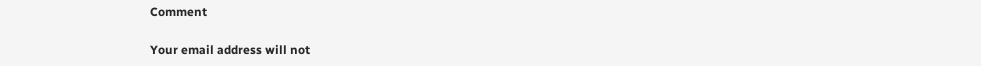Comment

Your email address will not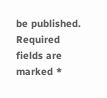be published. Required fields are marked *